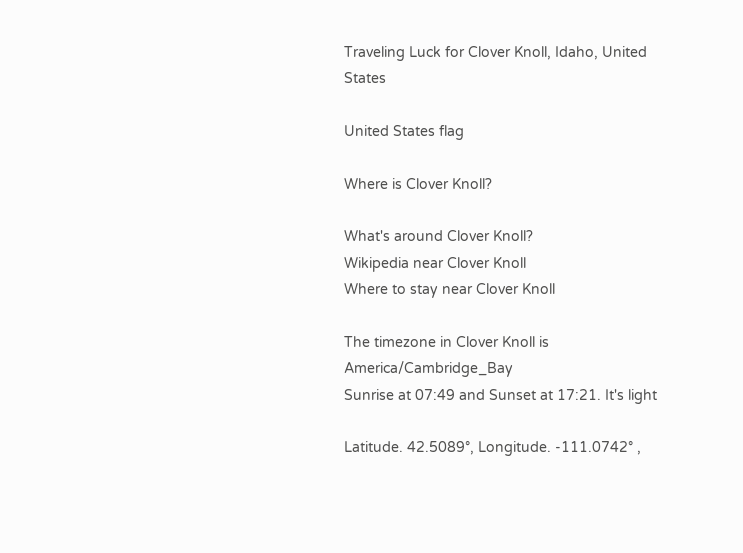Traveling Luck for Clover Knoll, Idaho, United States

United States flag

Where is Clover Knoll?

What's around Clover Knoll?
Wikipedia near Clover Knoll
Where to stay near Clover Knoll

The timezone in Clover Knoll is America/Cambridge_Bay
Sunrise at 07:49 and Sunset at 17:21. It's light

Latitude. 42.5089°, Longitude. -111.0742° ,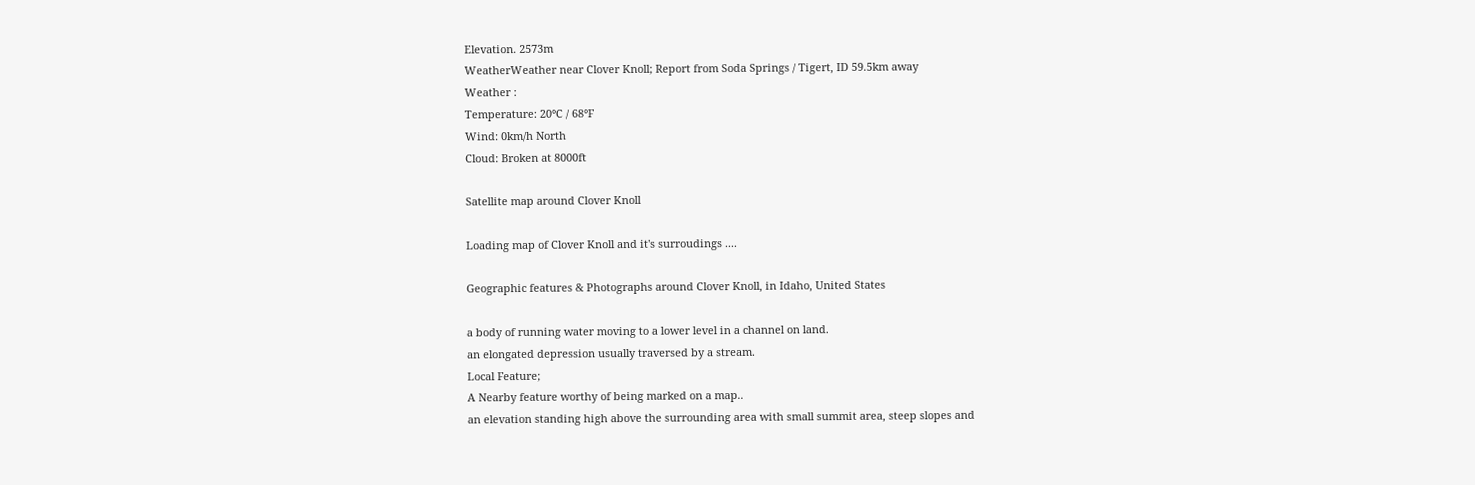Elevation. 2573m
WeatherWeather near Clover Knoll; Report from Soda Springs / Tigert, ID 59.5km away
Weather :
Temperature: 20°C / 68°F
Wind: 0km/h North
Cloud: Broken at 8000ft

Satellite map around Clover Knoll

Loading map of Clover Knoll and it's surroudings ....

Geographic features & Photographs around Clover Knoll, in Idaho, United States

a body of running water moving to a lower level in a channel on land.
an elongated depression usually traversed by a stream.
Local Feature;
A Nearby feature worthy of being marked on a map..
an elevation standing high above the surrounding area with small summit area, steep slopes and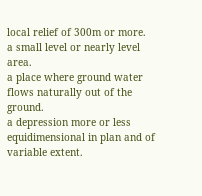local relief of 300m or more.
a small level or nearly level area.
a place where ground water flows naturally out of the ground.
a depression more or less equidimensional in plan and of variable extent.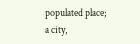populated place;
a city,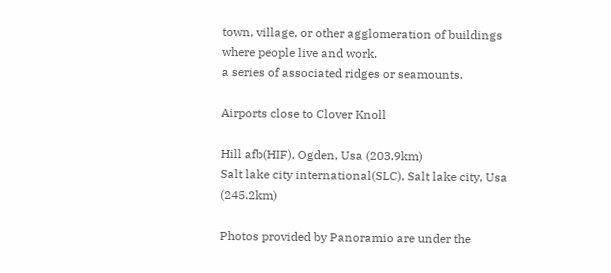town, village, or other agglomeration of buildings where people live and work.
a series of associated ridges or seamounts.

Airports close to Clover Knoll

Hill afb(HIF), Ogden, Usa (203.9km)
Salt lake city international(SLC), Salt lake city, Usa (245.2km)

Photos provided by Panoramio are under the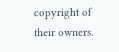copyright of their owners.